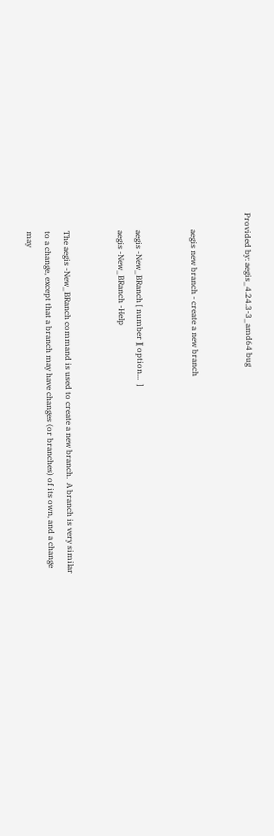Provided by: aegis_4.24.3-3_amd64 bug


        aegis new branch - create a new branch


        aegis -New_BRanch [ number ][ option...  ]
        aegis -New_BRanch -Help


        The aegis -New_BRanch command is used to create a new branch.  A branch is very similar
        to a change, except that a branch may have changes (or branches) of its own, and a change
        may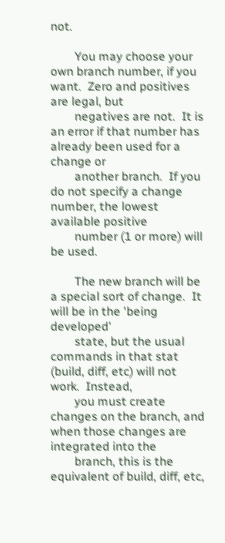not.

        You may choose your own branch number, if you want.  Zero and positives are legal, but
        negatives are not.  It is an error if that number has already been used for a change or
        another branch.  If you do not specify a change number, the lowest available positive
        number (1 or more) will be used.

        The new branch will be a special sort of change.  It will be in the 'being developed'
        state, but the usual commands in that stat (build, diff, etc) will not work.  Instead,
        you must create changes on the branch, and when those changes are integrated into the
        branch, this is the equivalent of build, diff, etc,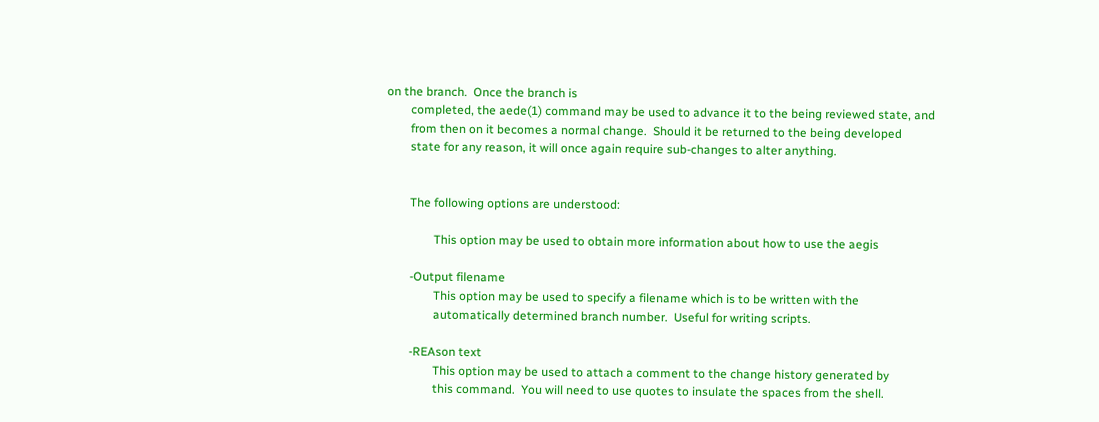on the branch.  Once the branch is
        completed, the aede(1) command may be used to advance it to the being reviewed state, and
        from then on it becomes a normal change.  Should it be returned to the being developed
        state for any reason, it will once again require sub-changes to alter anything.


        The following options are understood:

                This option may be used to obtain more information about how to use the aegis

        -Output filename
                This option may be used to specify a filename which is to be written with the
                automatically determined branch number.  Useful for writing scripts.

        -REAson text
                This option may be used to attach a comment to the change history generated by
                this command.  You will need to use quotes to insulate the spaces from the shell.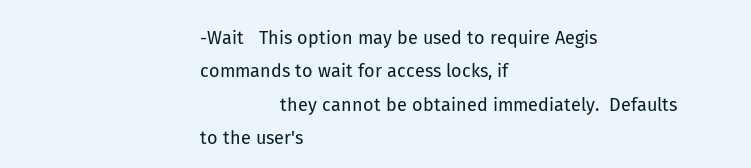-Wait   This option may be used to require Aegis commands to wait for access locks, if
                they cannot be obtained immediately.  Defaults to the user's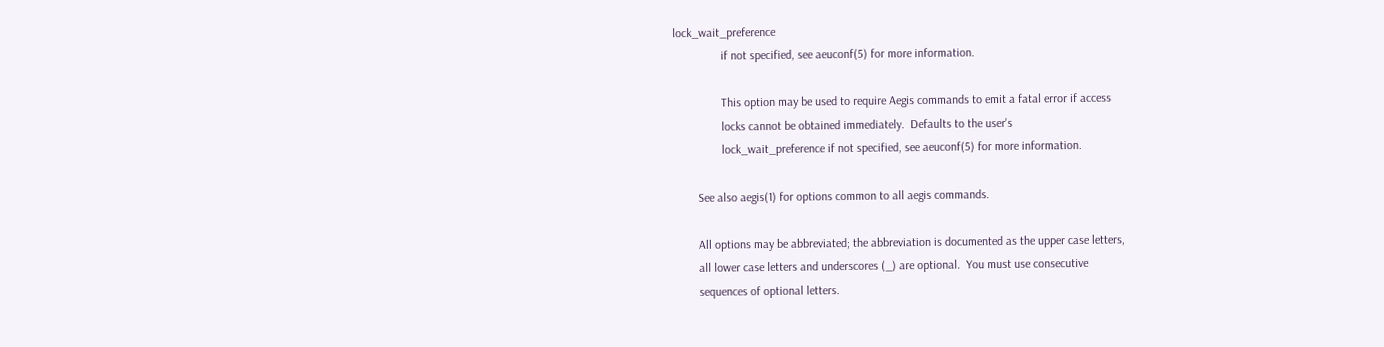lock_wait_preference
                if not specified, see aeuconf(5) for more information.

                This option may be used to require Aegis commands to emit a fatal error if access
                locks cannot be obtained immediately.  Defaults to the user's
                lock_wait_preference if not specified, see aeuconf(5) for more information.

        See also aegis(1) for options common to all aegis commands.

        All options may be abbreviated; the abbreviation is documented as the upper case letters,
        all lower case letters and underscores (_) are optional.  You must use consecutive
        sequences of optional letters.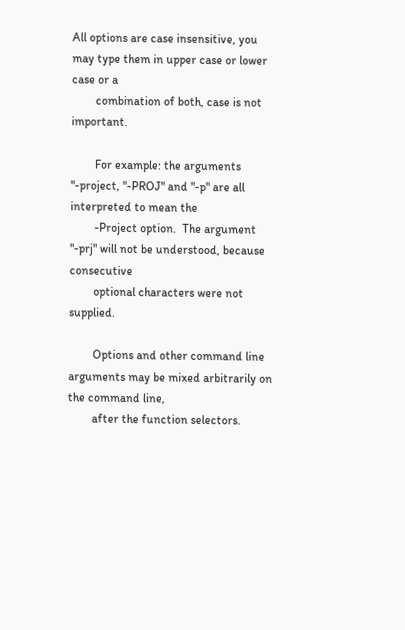All options are case insensitive, you may type them in upper case or lower case or a
        combination of both, case is not important.

        For example: the arguments "-project, "-PROJ" and "-p" are all interpreted to mean the
        -Project option.  The argument "-prj" will not be understood, because consecutive
        optional characters were not supplied.

        Options and other command line arguments may be mixed arbitrarily on the command line,
        after the function selectors.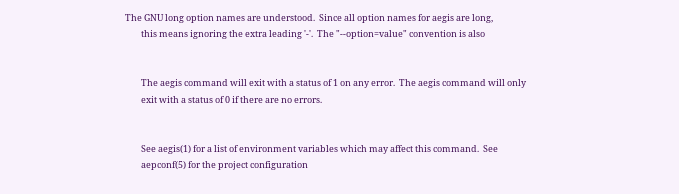The GNU long option names are understood.  Since all option names for aegis are long,
        this means ignoring the extra leading '-'.  The "--option=value" convention is also


        The aegis command will exit with a status of 1 on any error.  The aegis command will only
        exit with a status of 0 if there are no errors.


        See aegis(1) for a list of environment variables which may affect this command.  See
        aepconf(5) for the project configuration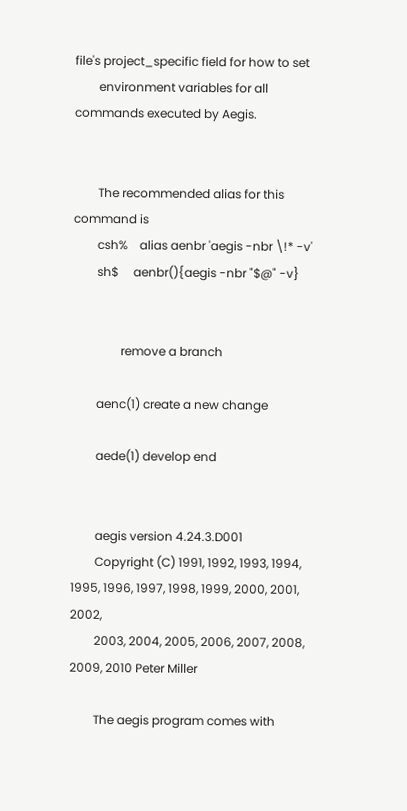file's project_specific field for how to set
        environment variables for all commands executed by Aegis.


        The recommended alias for this command is
        csh%    alias aenbr 'aegis -nbr \!* -v'
        sh$     aenbr(){aegis -nbr "$@" -v}


                remove a branch

        aenc(1) create a new change

        aede(1) develop end


        aegis version 4.24.3.D001
        Copyright (C) 1991, 1992, 1993, 1994, 1995, 1996, 1997, 1998, 1999, 2000, 2001, 2002,
        2003, 2004, 2005, 2006, 2007, 2008, 2009, 2010 Peter Miller

        The aegis program comes with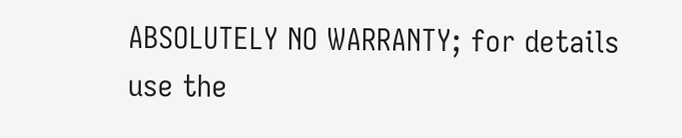ABSOLUTELY NO WARRANTY; for details use the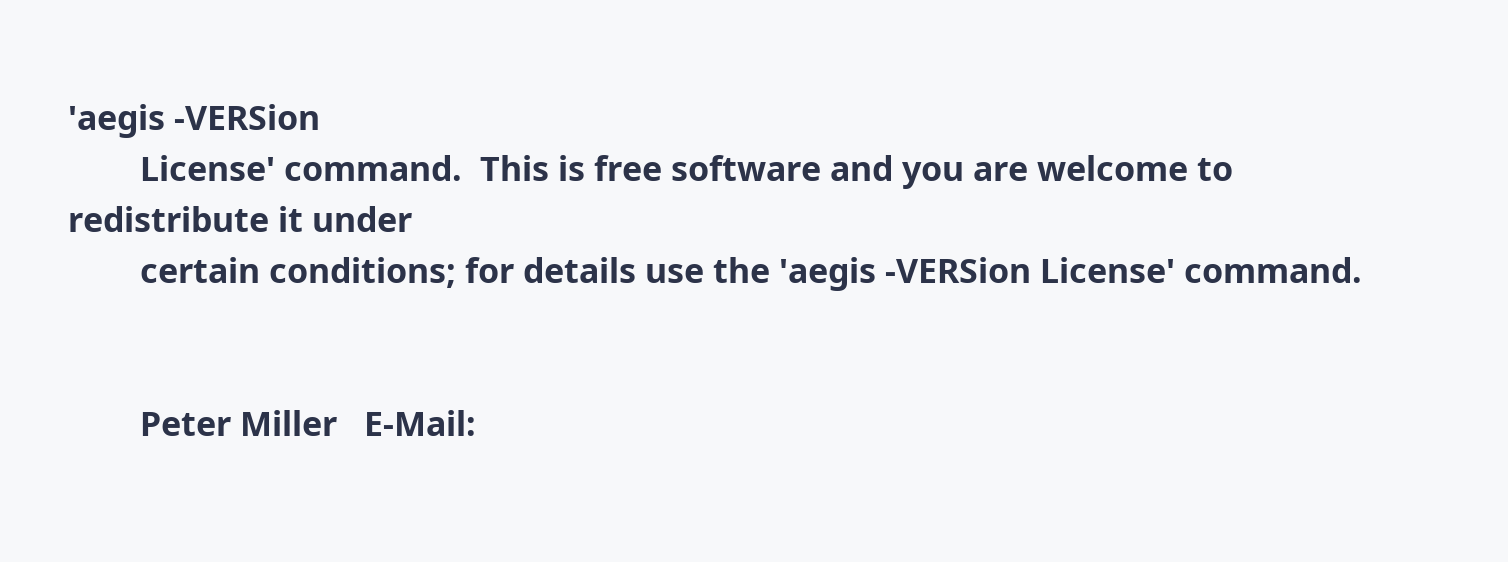'aegis -VERSion
        License' command.  This is free software and you are welcome to redistribute it under
        certain conditions; for details use the 'aegis -VERSion License' command.


        Peter Miller   E-Mail: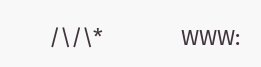/\/\*             WWW: